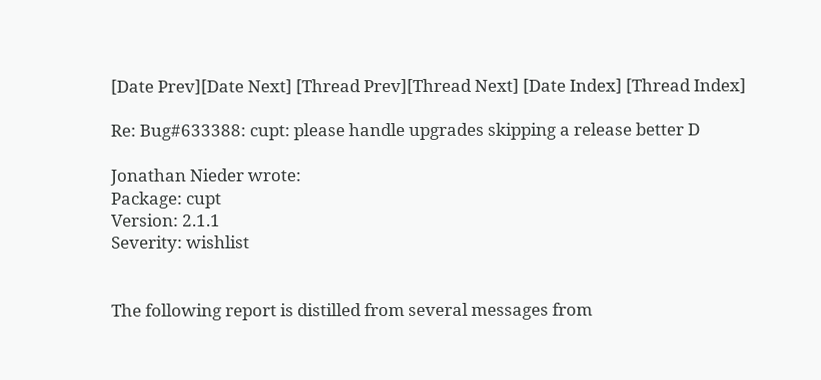[Date Prev][Date Next] [Thread Prev][Thread Next] [Date Index] [Thread Index]

Re: Bug#633388: cupt: please handle upgrades skipping a release better D

Jonathan Nieder wrote:
Package: cupt
Version: 2.1.1
Severity: wishlist


The following report is distilled from several messages from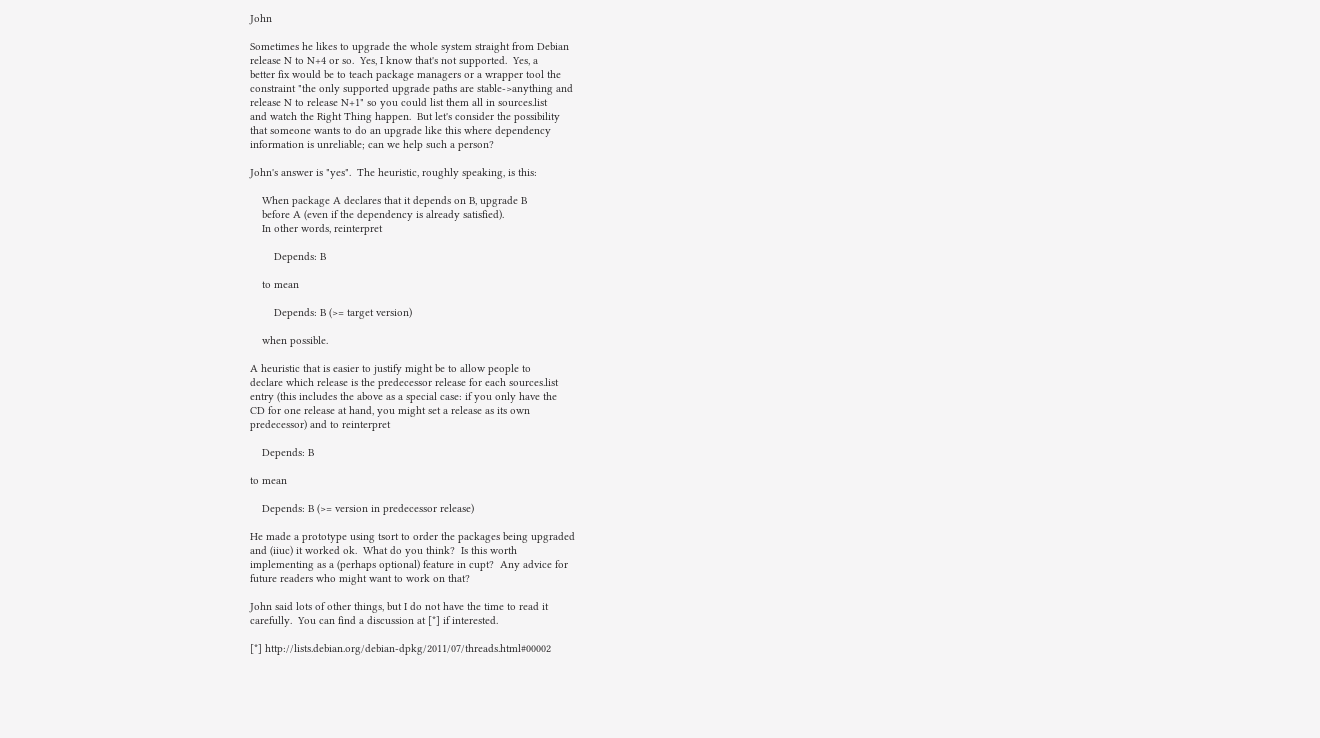John

Sometimes he likes to upgrade the whole system straight from Debian
release N to N+4 or so.  Yes, I know that's not supported.  Yes, a
better fix would be to teach package managers or a wrapper tool the
constraint "the only supported upgrade paths are stable->anything and
release N to release N+1" so you could list them all in sources.list
and watch the Right Thing happen.  But let's consider the possibility
that someone wants to do an upgrade like this where dependency
information is unreliable; can we help such a person?

John's answer is "yes".  The heuristic, roughly speaking, is this:

    When package A declares that it depends on B, upgrade B
    before A (even if the dependency is already satisfied).
    In other words, reinterpret

        Depends: B

    to mean

        Depends: B (>= target version)

    when possible.

A heuristic that is easier to justify might be to allow people to
declare which release is the predecessor release for each sources.list
entry (this includes the above as a special case: if you only have the
CD for one release at hand, you might set a release as its own
predecessor) and to reinterpret

    Depends: B

to mean

    Depends: B (>= version in predecessor release)

He made a prototype using tsort to order the packages being upgraded
and (iiuc) it worked ok.  What do you think?  Is this worth
implementing as a (perhaps optional) feature in cupt?  Any advice for
future readers who might want to work on that?

John said lots of other things, but I do not have the time to read it
carefully.  You can find a discussion at [*] if interested.

[*] http://lists.debian.org/debian-dpkg/2011/07/threads.html#00002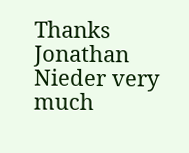Thanks Jonathan Nieder very much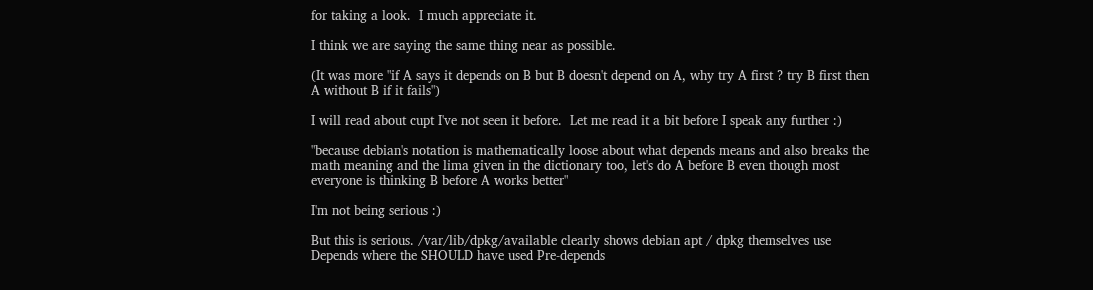for taking a look.  I much appreciate it.

I think we are saying the same thing near as possible.

(It was more "if A says it depends on B but B doesn't depend on A, why try A first ? try B first then A without B if it fails")

I will read about cupt I've not seen it before.  Let me read it a bit before I speak any further :)

"because debian's notation is mathematically loose about what depends means and also breaks the math meaning and the lima given in the dictionary too, let's do A before B even though most everyone is thinking B before A works better"

I'm not being serious :)

But this is serious. /var/lib/dpkg/available clearly shows debian apt / dpkg themselves use Depends where the SHOULD have used Pre-depends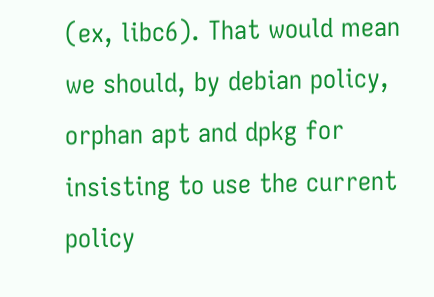(ex, libc6). That would mean we should, by debian policy, orphan apt and dpkg for insisting to use the current policy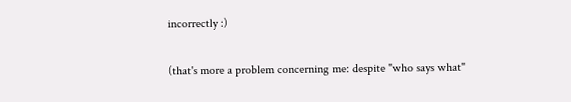incorrectly :)

(that's more a problem concerning me: despite "who says what"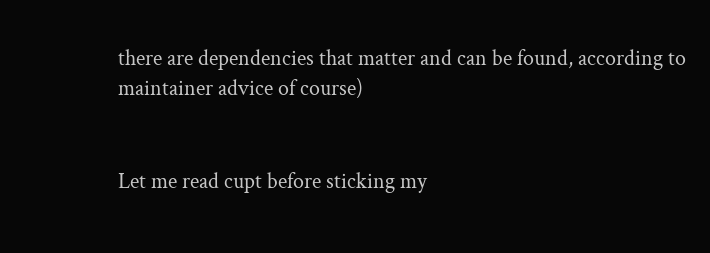there are dependencies that matter and can be found, according to maintainer advice of course)


Let me read cupt before sticking my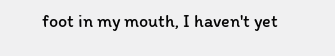foot in my mouth, I haven't yet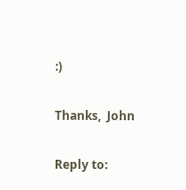:)

Thanks,  John

Reply to: